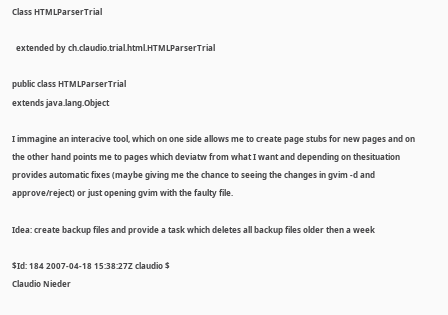Class HTMLParserTrial

  extended by ch.claudio.trial.html.HTMLParserTrial

public class HTMLParserTrial
extends java.lang.Object

I immagine an interacive tool, which on one side allows me to create page stubs for new pages and on the other hand points me to pages which deviatw from what I want and depending on thesituation provides automatic fixes (maybe giving me the chance to seeing the changes in gvim -d and approve/reject) or just opening gvim with the faulty file.

Idea: create backup files and provide a task which deletes all backup files older then a week

$Id: 184 2007-04-18 15:38:27Z claudio $
Claudio Nieder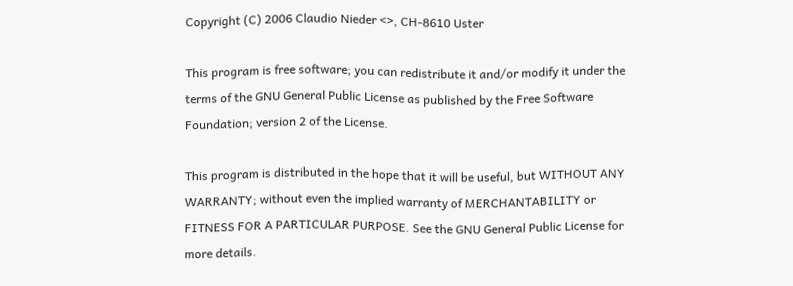Copyright (C) 2006 Claudio Nieder <>, CH-8610 Uster

This program is free software; you can redistribute it and/or modify it under the terms of the GNU General Public License as published by the Free Software Foundation; version 2 of the License.

This program is distributed in the hope that it will be useful, but WITHOUT ANY WARRANTY; without even the implied warranty of MERCHANTABILITY or FITNESS FOR A PARTICULAR PURPOSE. See the GNU General Public License for more details.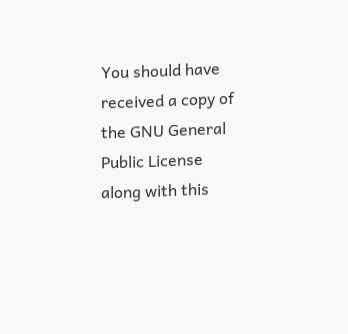You should have received a copy of the GNU General Public License along with this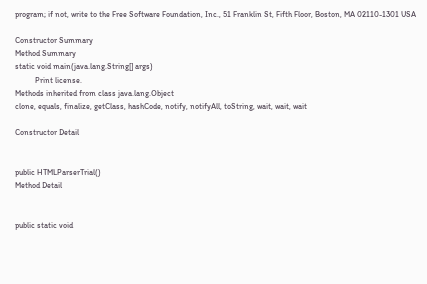program; if not, write to the Free Software Foundation, Inc., 51 Franklin St, Fifth Floor, Boston, MA 02110-1301 USA

Constructor Summary
Method Summary
static void main(java.lang.String[] args)
          Print license.
Methods inherited from class java.lang.Object
clone, equals, finalize, getClass, hashCode, notify, notifyAll, toString, wait, wait, wait

Constructor Detail


public HTMLParserTrial()
Method Detail


public static void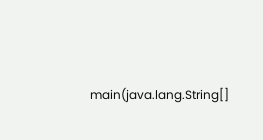main(java.lang.String[]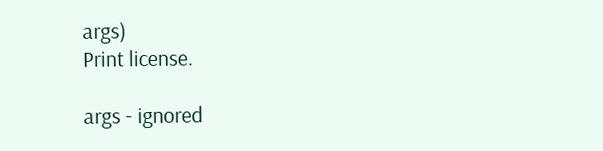args)
Print license.

args - ignored